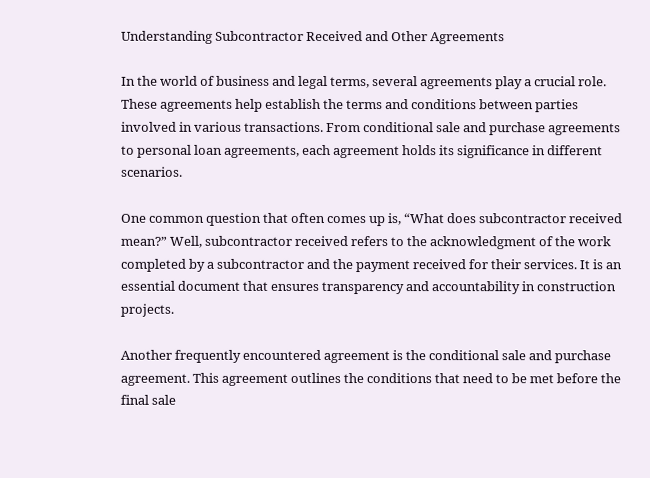Understanding Subcontractor Received and Other Agreements

In the world of business and legal terms, several agreements play a crucial role. These agreements help establish the terms and conditions between parties involved in various transactions. From conditional sale and purchase agreements to personal loan agreements, each agreement holds its significance in different scenarios.

One common question that often comes up is, “What does subcontractor received mean?” Well, subcontractor received refers to the acknowledgment of the work completed by a subcontractor and the payment received for their services. It is an essential document that ensures transparency and accountability in construction projects.

Another frequently encountered agreement is the conditional sale and purchase agreement. This agreement outlines the conditions that need to be met before the final sale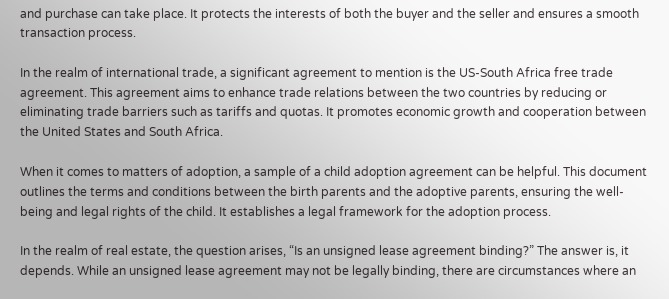and purchase can take place. It protects the interests of both the buyer and the seller and ensures a smooth transaction process.

In the realm of international trade, a significant agreement to mention is the US-South Africa free trade agreement. This agreement aims to enhance trade relations between the two countries by reducing or eliminating trade barriers such as tariffs and quotas. It promotes economic growth and cooperation between the United States and South Africa.

When it comes to matters of adoption, a sample of a child adoption agreement can be helpful. This document outlines the terms and conditions between the birth parents and the adoptive parents, ensuring the well-being and legal rights of the child. It establishes a legal framework for the adoption process.

In the realm of real estate, the question arises, “Is an unsigned lease agreement binding?” The answer is, it depends. While an unsigned lease agreement may not be legally binding, there are circumstances where an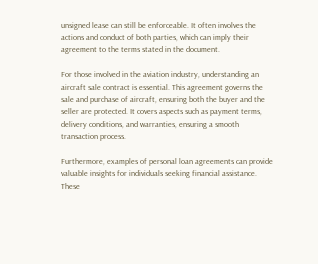unsigned lease can still be enforceable. It often involves the actions and conduct of both parties, which can imply their agreement to the terms stated in the document.

For those involved in the aviation industry, understanding an aircraft sale contract is essential. This agreement governs the sale and purchase of aircraft, ensuring both the buyer and the seller are protected. It covers aspects such as payment terms, delivery conditions, and warranties, ensuring a smooth transaction process.

Furthermore, examples of personal loan agreements can provide valuable insights for individuals seeking financial assistance. These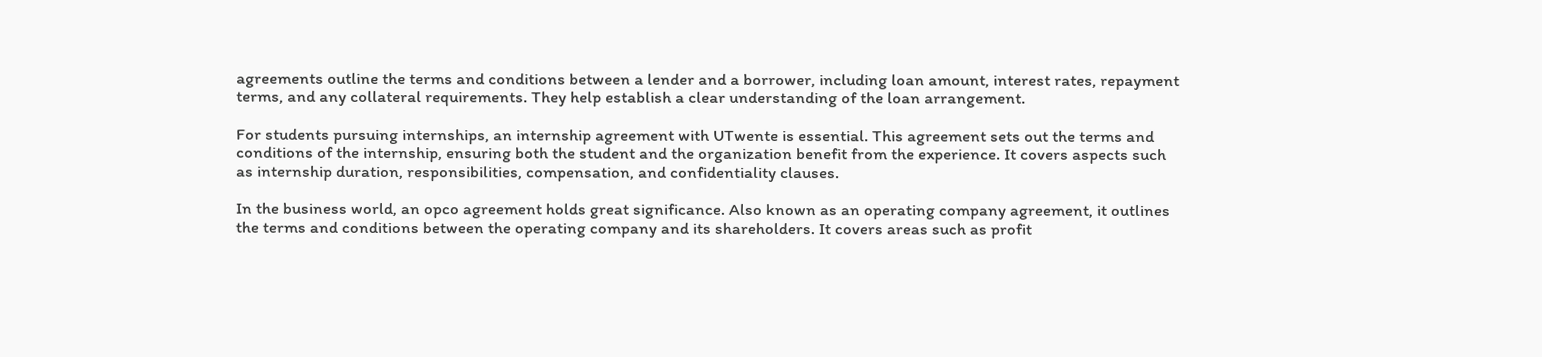agreements outline the terms and conditions between a lender and a borrower, including loan amount, interest rates, repayment terms, and any collateral requirements. They help establish a clear understanding of the loan arrangement.

For students pursuing internships, an internship agreement with UTwente is essential. This agreement sets out the terms and conditions of the internship, ensuring both the student and the organization benefit from the experience. It covers aspects such as internship duration, responsibilities, compensation, and confidentiality clauses.

In the business world, an opco agreement holds great significance. Also known as an operating company agreement, it outlines the terms and conditions between the operating company and its shareholders. It covers areas such as profit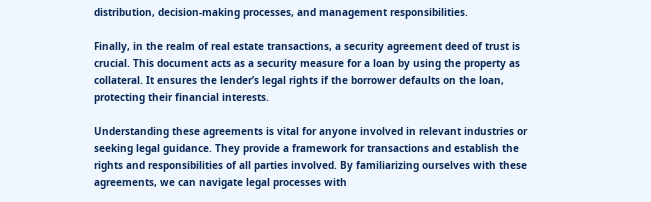distribution, decision-making processes, and management responsibilities.

Finally, in the realm of real estate transactions, a security agreement deed of trust is crucial. This document acts as a security measure for a loan by using the property as collateral. It ensures the lender’s legal rights if the borrower defaults on the loan, protecting their financial interests.

Understanding these agreements is vital for anyone involved in relevant industries or seeking legal guidance. They provide a framework for transactions and establish the rights and responsibilities of all parties involved. By familiarizing ourselves with these agreements, we can navigate legal processes with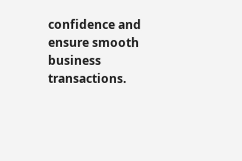confidence and ensure smooth business transactions.